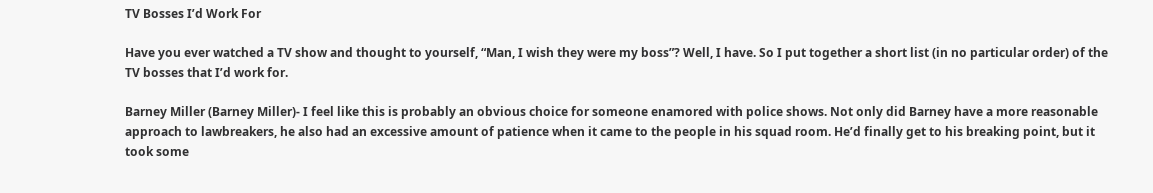TV Bosses I’d Work For

Have you ever watched a TV show and thought to yourself, “Man, I wish they were my boss”? Well, I have. So I put together a short list (in no particular order) of the TV bosses that I’d work for.

Barney Miller (Barney Miller)- I feel like this is probably an obvious choice for someone enamored with police shows. Not only did Barney have a more reasonable approach to lawbreakers, he also had an excessive amount of patience when it came to the people in his squad room. He’d finally get to his breaking point, but it took some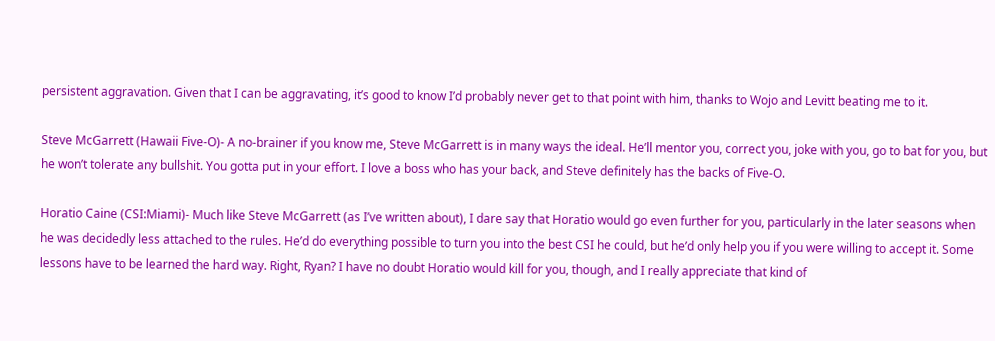persistent aggravation. Given that I can be aggravating, it’s good to know I’d probably never get to that point with him, thanks to Wojo and Levitt beating me to it.

Steve McGarrett (Hawaii Five-O)- A no-brainer if you know me, Steve McGarrett is in many ways the ideal. He’ll mentor you, correct you, joke with you, go to bat for you, but he won’t tolerate any bullshit. You gotta put in your effort. I love a boss who has your back, and Steve definitely has the backs of Five-O.

Horatio Caine (CSI:Miami)- Much like Steve McGarrett (as I’ve written about), I dare say that Horatio would go even further for you, particularly in the later seasons when he was decidedly less attached to the rules. He’d do everything possible to turn you into the best CSI he could, but he’d only help you if you were willing to accept it. Some lessons have to be learned the hard way. Right, Ryan? I have no doubt Horatio would kill for you, though, and I really appreciate that kind of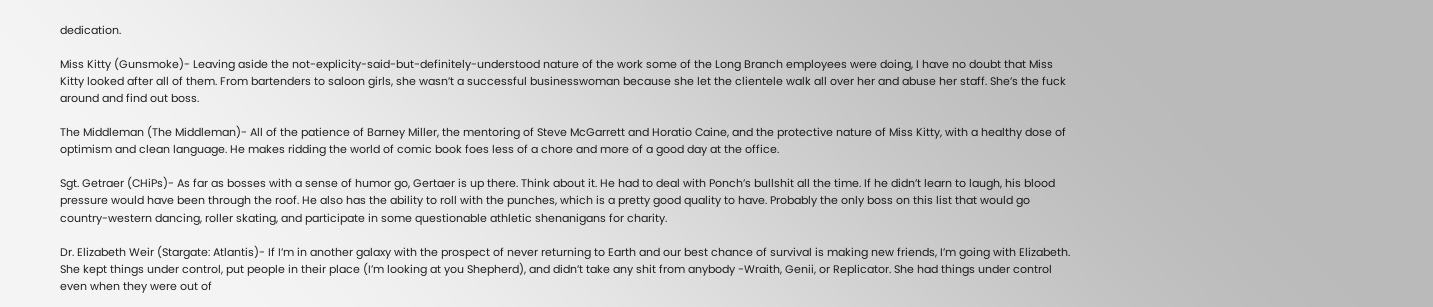dedication.

Miss Kitty (Gunsmoke)- Leaving aside the not-explicity-said-but-definitely-understood nature of the work some of the Long Branch employees were doing, I have no doubt that Miss Kitty looked after all of them. From bartenders to saloon girls, she wasn’t a successful businesswoman because she let the clientele walk all over her and abuse her staff. She’s the fuck around and find out boss.

The Middleman (The Middleman)- All of the patience of Barney Miller, the mentoring of Steve McGarrett and Horatio Caine, and the protective nature of Miss Kitty, with a healthy dose of optimism and clean language. He makes ridding the world of comic book foes less of a chore and more of a good day at the office.

Sgt. Getraer (CHiPs)- As far as bosses with a sense of humor go, Gertaer is up there. Think about it. He had to deal with Ponch’s bullshit all the time. If he didn’t learn to laugh, his blood pressure would have been through the roof. He also has the ability to roll with the punches, which is a pretty good quality to have. Probably the only boss on this list that would go country-western dancing, roller skating, and participate in some questionable athletic shenanigans for charity.

Dr. Elizabeth Weir (Stargate: Atlantis)- If I’m in another galaxy with the prospect of never returning to Earth and our best chance of survival is making new friends, I’m going with Elizabeth. She kept things under control, put people in their place (I’m looking at you Shepherd), and didn’t take any shit from anybody -Wraith, Genii, or Replicator. She had things under control even when they were out of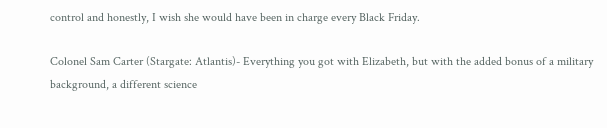control and honestly, I wish she would have been in charge every Black Friday.

Colonel Sam Carter (Stargate: Atlantis)- Everything you got with Elizabeth, but with the added bonus of a military background, a different science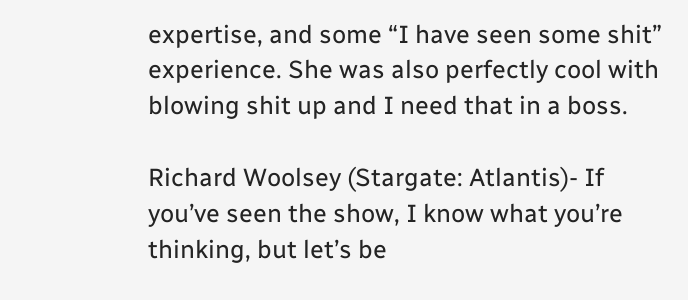expertise, and some “I have seen some shit” experience. She was also perfectly cool with blowing shit up and I need that in a boss.

Richard Woolsey (Stargate: Atlantis)- If you’ve seen the show, I know what you’re thinking, but let’s be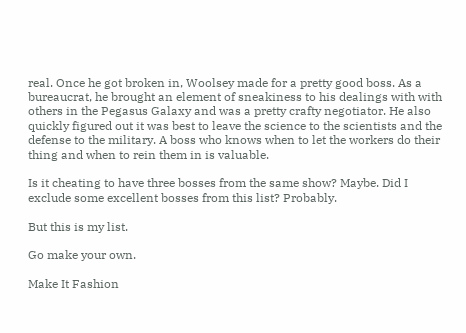real. Once he got broken in, Woolsey made for a pretty good boss. As a bureaucrat, he brought an element of sneakiness to his dealings with with others in the Pegasus Galaxy and was a pretty crafty negotiator. He also quickly figured out it was best to leave the science to the scientists and the defense to the military. A boss who knows when to let the workers do their thing and when to rein them in is valuable.

Is it cheating to have three bosses from the same show? Maybe. Did I exclude some excellent bosses from this list? Probably.

But this is my list.

Go make your own.

Make It Fashion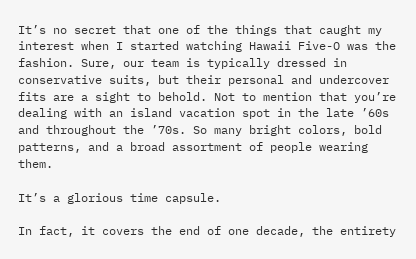It’s no secret that one of the things that caught my interest when I started watching Hawaii Five-O was the fashion. Sure, our team is typically dressed in conservative suits, but their personal and undercover fits are a sight to behold. Not to mention that you’re dealing with an island vacation spot in the late ’60s and throughout the ’70s. So many bright colors, bold patterns, and a broad assortment of people wearing them.

It’s a glorious time capsule.

In fact, it covers the end of one decade, the entirety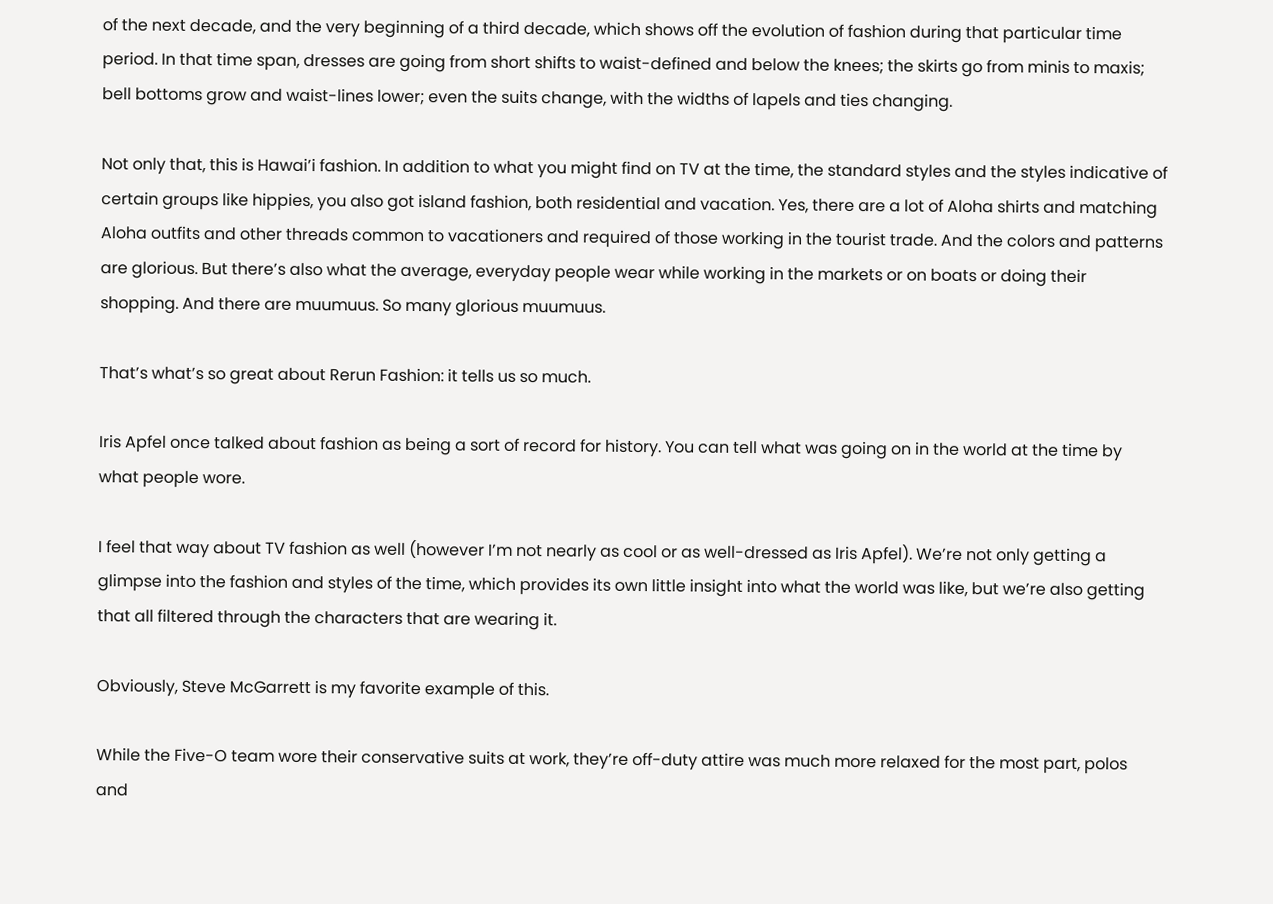of the next decade, and the very beginning of a third decade, which shows off the evolution of fashion during that particular time period. In that time span, dresses are going from short shifts to waist-defined and below the knees; the skirts go from minis to maxis; bell bottoms grow and waist-lines lower; even the suits change, with the widths of lapels and ties changing.

Not only that, this is Hawai’i fashion. In addition to what you might find on TV at the time, the standard styles and the styles indicative of certain groups like hippies, you also got island fashion, both residential and vacation. Yes, there are a lot of Aloha shirts and matching Aloha outfits and other threads common to vacationers and required of those working in the tourist trade. And the colors and patterns are glorious. But there’s also what the average, everyday people wear while working in the markets or on boats or doing their shopping. And there are muumuus. So many glorious muumuus.

That’s what’s so great about Rerun Fashion: it tells us so much.

Iris Apfel once talked about fashion as being a sort of record for history. You can tell what was going on in the world at the time by what people wore.

I feel that way about TV fashion as well (however I’m not nearly as cool or as well-dressed as Iris Apfel). We’re not only getting a glimpse into the fashion and styles of the time, which provides its own little insight into what the world was like, but we’re also getting that all filtered through the characters that are wearing it.

Obviously, Steve McGarrett is my favorite example of this.

While the Five-O team wore their conservative suits at work, they’re off-duty attire was much more relaxed for the most part, polos and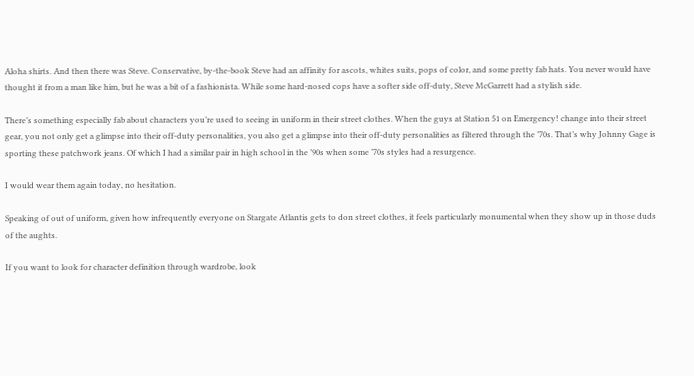Aloha shirts. And then there was Steve. Conservative, by-the-book Steve had an affinity for ascots, whites suits, pops of color, and some pretty fab hats. You never would have thought it from a man like him, but he was a bit of a fashionista. While some hard-nosed cops have a softer side off-duty, Steve McGarrett had a stylish side.

There’s something especially fab about characters you’re used to seeing in uniform in their street clothes. When the guys at Station 51 on Emergency! change into their street gear, you not only get a glimpse into their off-duty personalities, you also get a glimpse into their off-duty personalities as filtered through the ’70s. That’s why Johnny Gage is sporting these patchwork jeans. Of which I had a similar pair in high school in the ’90s when some ’70s styles had a resurgence.

I would wear them again today, no hesitation.

Speaking of out of uniform, given how infrequently everyone on Stargate Atlantis gets to don street clothes, it feels particularly monumental when they show up in those duds of the aughts.

If you want to look for character definition through wardrobe, look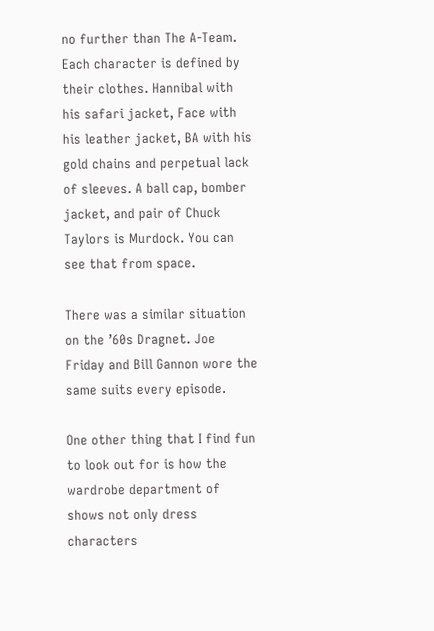no further than The A-Team. Each character is defined by their clothes. Hannibal with his safari jacket, Face with his leather jacket, BA with his gold chains and perpetual lack of sleeves. A ball cap, bomber jacket, and pair of Chuck Taylors is Murdock. You can see that from space.

There was a similar situation on the ’60s Dragnet. Joe Friday and Bill Gannon wore the same suits every episode.

One other thing that I find fun to look out for is how the wardrobe department of shows not only dress characters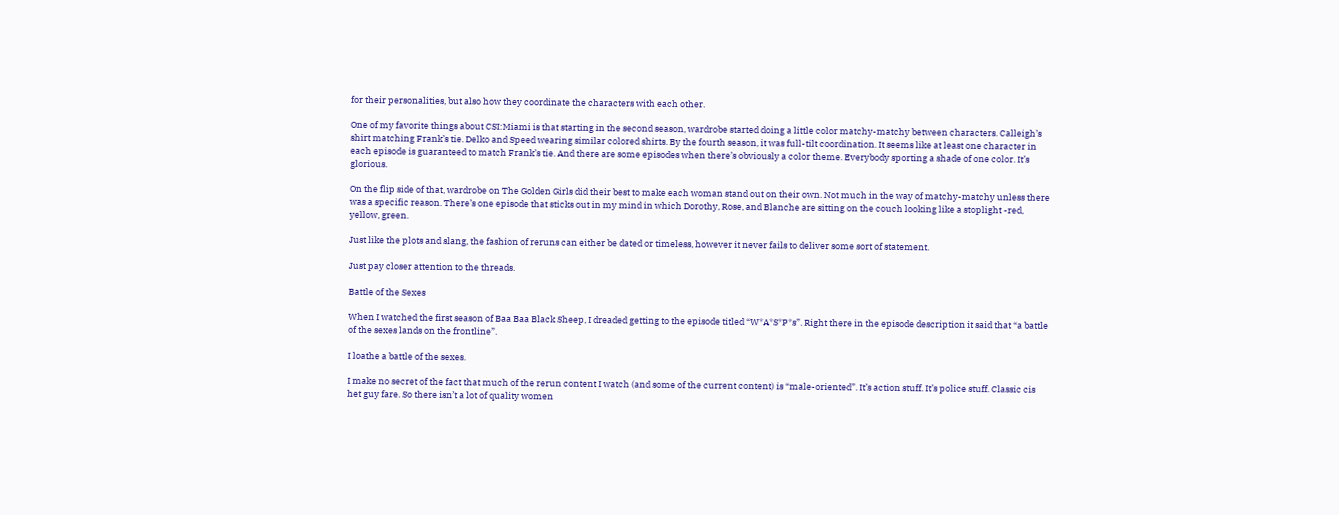for their personalities, but also how they coordinate the characters with each other.

One of my favorite things about CSI:Miami is that starting in the second season, wardrobe started doing a little color matchy-matchy between characters. Calleigh’s shirt matching Frank’s tie. Delko and Speed wearing similar colored shirts. By the fourth season, it was full-tilt coordination. It seems like at least one character in each episode is guaranteed to match Frank’s tie. And there are some episodes when there’s obviously a color theme. Everybody sporting a shade of one color. It’s glorious.

On the flip side of that, wardrobe on The Golden Girls did their best to make each woman stand out on their own. Not much in the way of matchy-matchy unless there was a specific reason. There’s one episode that sticks out in my mind in which Dorothy, Rose, and Blanche are sitting on the couch looking like a stoplight -red, yellow, green.

Just like the plots and slang, the fashion of reruns can either be dated or timeless, however it never fails to deliver some sort of statement.

Just pay closer attention to the threads.

Battle of the Sexes

When I watched the first season of Baa Baa Black Sheep, I dreaded getting to the episode titled “W*A*S*P*s”. Right there in the episode description it said that “a battle of the sexes lands on the frontline”.

I loathe a battle of the sexes.

I make no secret of the fact that much of the rerun content I watch (and some of the current content) is “male-oriented”. It’s action stuff. It’s police stuff. Classic cis het guy fare. So there isn’t a lot of quality women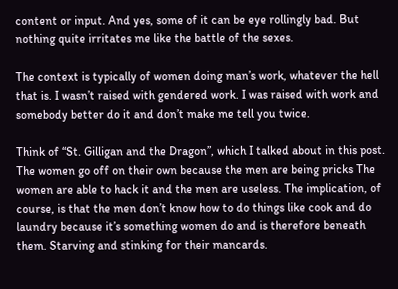content or input. And yes, some of it can be eye rollingly bad. But nothing quite irritates me like the battle of the sexes.

The context is typically of women doing man’s work, whatever the hell that is. I wasn’t raised with gendered work. I was raised with work and somebody better do it and don’t make me tell you twice.

Think of “St. Gilligan and the Dragon”, which I talked about in this post. The women go off on their own because the men are being pricks The women are able to hack it and the men are useless. The implication, of course, is that the men don’t know how to do things like cook and do laundry because it’s something women do and is therefore beneath them. Starving and stinking for their mancards.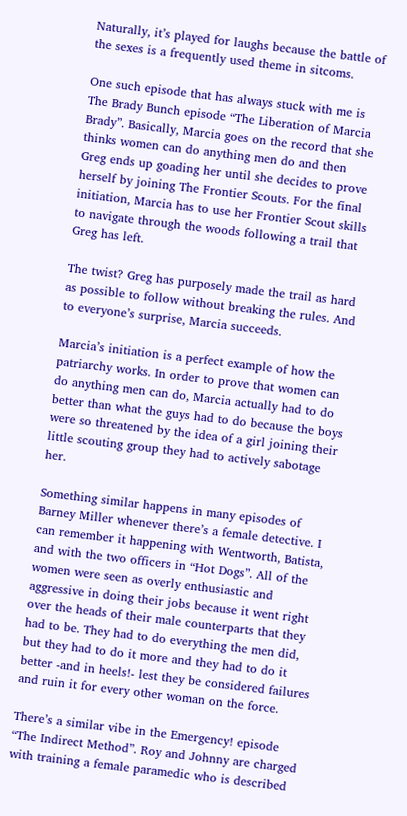Naturally, it’s played for laughs because the battle of the sexes is a frequently used theme in sitcoms.

One such episode that has always stuck with me is The Brady Bunch episode “The Liberation of Marcia Brady”. Basically, Marcia goes on the record that she thinks women can do anything men do and then Greg ends up goading her until she decides to prove herself by joining The Frontier Scouts. For the final initiation, Marcia has to use her Frontier Scout skills to navigate through the woods following a trail that Greg has left.

The twist? Greg has purposely made the trail as hard as possible to follow without breaking the rules. And to everyone’s surprise, Marcia succeeds.

Marcia’s initiation is a perfect example of how the patriarchy works. In order to prove that women can do anything men can do, Marcia actually had to do better than what the guys had to do because the boys were so threatened by the idea of a girl joining their little scouting group they had to actively sabotage her.

Something similar happens in many episodes of Barney Miller whenever there’s a female detective. I can remember it happening with Wentworth, Batista, and with the two officers in “Hot Dogs”. All of the women were seen as overly enthusiastic and aggressive in doing their jobs because it went right over the heads of their male counterparts that they had to be. They had to do everything the men did, but they had to do it more and they had to do it better -and in heels!- lest they be considered failures and ruin it for every other woman on the force.

There’s a similar vibe in the Emergency! episode “The Indirect Method”. Roy and Johnny are charged with training a female paramedic who is described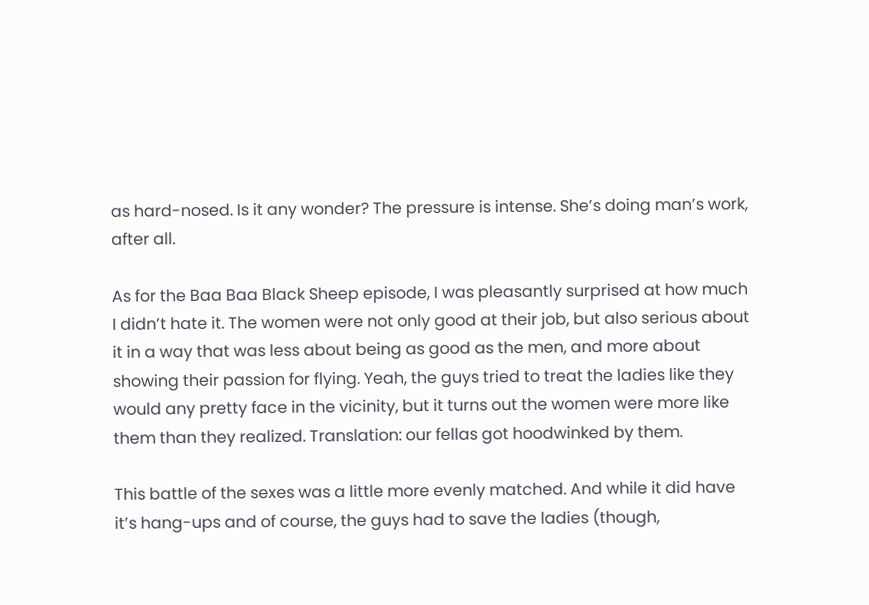as hard-nosed. Is it any wonder? The pressure is intense. She’s doing man’s work, after all.

As for the Baa Baa Black Sheep episode, I was pleasantly surprised at how much I didn’t hate it. The women were not only good at their job, but also serious about it in a way that was less about being as good as the men, and more about showing their passion for flying. Yeah, the guys tried to treat the ladies like they would any pretty face in the vicinity, but it turns out the women were more like them than they realized. Translation: our fellas got hoodwinked by them.

This battle of the sexes was a little more evenly matched. And while it did have it’s hang-ups and of course, the guys had to save the ladies (though,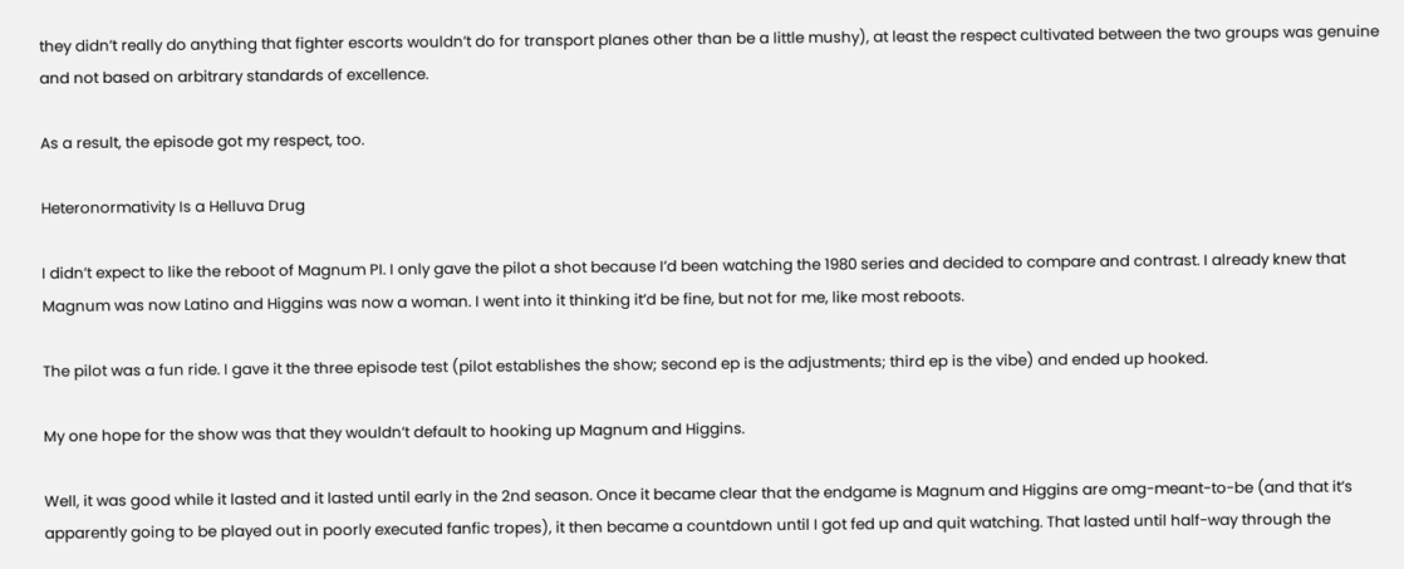they didn’t really do anything that fighter escorts wouldn’t do for transport planes other than be a little mushy), at least the respect cultivated between the two groups was genuine and not based on arbitrary standards of excellence.

As a result, the episode got my respect, too.

Heteronormativity Is a Helluva Drug

I didn’t expect to like the reboot of Magnum PI. I only gave the pilot a shot because I’d been watching the 1980 series and decided to compare and contrast. I already knew that Magnum was now Latino and Higgins was now a woman. I went into it thinking it’d be fine, but not for me, like most reboots.

The pilot was a fun ride. I gave it the three episode test (pilot establishes the show; second ep is the adjustments; third ep is the vibe) and ended up hooked.

My one hope for the show was that they wouldn’t default to hooking up Magnum and Higgins.

Well, it was good while it lasted and it lasted until early in the 2nd season. Once it became clear that the endgame is Magnum and Higgins are omg-meant-to-be (and that it’s apparently going to be played out in poorly executed fanfic tropes), it then became a countdown until I got fed up and quit watching. That lasted until half-way through the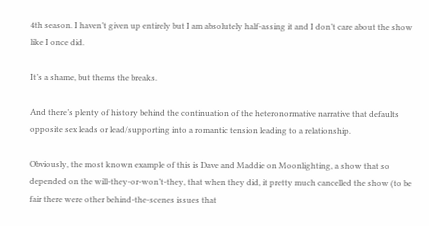4th season. I haven’t given up entirely but I am absolutely half-assing it and I don’t care about the show like I once did.

It’s a shame, but thems the breaks.

And there’s plenty of history behind the continuation of the heteronormative narrative that defaults opposite sex leads or lead/supporting into a romantic tension leading to a relationship.

Obviously, the most known example of this is Dave and Maddie on Moonlighting, a show that so depended on the will-they-or-won’t-they, that when they did, it pretty much cancelled the show (to be fair there were other behind-the-scenes issues that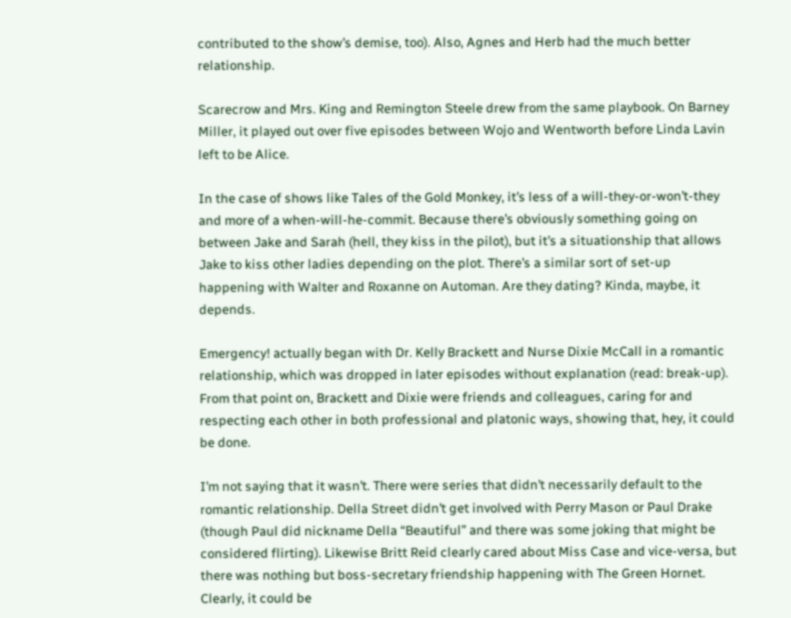contributed to the show’s demise, too). Also, Agnes and Herb had the much better relationship.

Scarecrow and Mrs. King and Remington Steele drew from the same playbook. On Barney Miller, it played out over five episodes between Wojo and Wentworth before Linda Lavin left to be Alice.

In the case of shows like Tales of the Gold Monkey, it’s less of a will-they-or-won’t-they and more of a when-will-he-commit. Because there’s obviously something going on between Jake and Sarah (hell, they kiss in the pilot), but it’s a situationship that allows Jake to kiss other ladies depending on the plot. There’s a similar sort of set-up happening with Walter and Roxanne on Automan. Are they dating? Kinda, maybe, it depends.

Emergency! actually began with Dr. Kelly Brackett and Nurse Dixie McCall in a romantic relationship, which was dropped in later episodes without explanation (read: break-up). From that point on, Brackett and Dixie were friends and colleagues, caring for and respecting each other in both professional and platonic ways, showing that, hey, it could be done.

I’m not saying that it wasn’t. There were series that didn’t necessarily default to the romantic relationship. Della Street didn’t get involved with Perry Mason or Paul Drake (though Paul did nickname Della “Beautiful” and there was some joking that might be considered flirting). Likewise Britt Reid clearly cared about Miss Case and vice-versa, but there was nothing but boss-secretary friendship happening with The Green Hornet. Clearly, it could be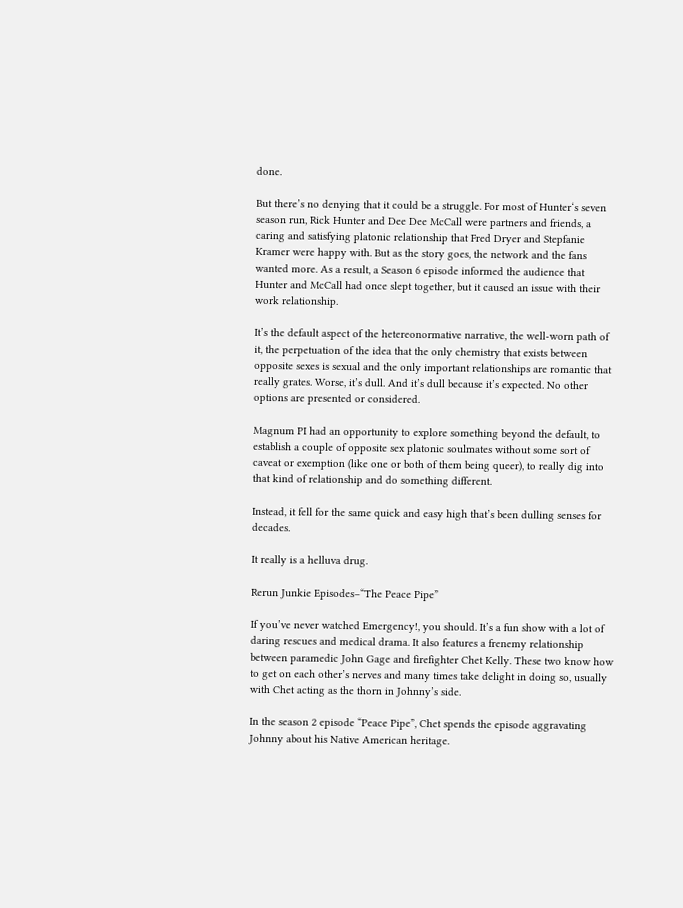done.

But there’s no denying that it could be a struggle. For most of Hunter‘s seven season run, Rick Hunter and Dee Dee McCall were partners and friends, a caring and satisfying platonic relationship that Fred Dryer and Stepfanie Kramer were happy with. But as the story goes, the network and the fans wanted more. As a result, a Season 6 episode informed the audience that Hunter and McCall had once slept together, but it caused an issue with their work relationship.

It’s the default aspect of the hetereonormative narrative, the well-worn path of it, the perpetuation of the idea that the only chemistry that exists between opposite sexes is sexual and the only important relationships are romantic that really grates. Worse, it’s dull. And it’s dull because it’s expected. No other options are presented or considered.

Magnum PI had an opportunity to explore something beyond the default, to establish a couple of opposite sex platonic soulmates without some sort of caveat or exemption (like one or both of them being queer), to really dig into that kind of relationship and do something different.

Instead, it fell for the same quick and easy high that’s been dulling senses for decades.

It really is a helluva drug.

Rerun Junkie Episodes–“The Peace Pipe”

If you’ve never watched Emergency!, you should. It’s a fun show with a lot of daring rescues and medical drama. It also features a frenemy relationship between paramedic John Gage and firefighter Chet Kelly. These two know how to get on each other’s nerves and many times take delight in doing so, usually with Chet acting as the thorn in Johnny’s side.

In the season 2 episode “Peace Pipe”, Chet spends the episode aggravating Johnny about his Native American heritage.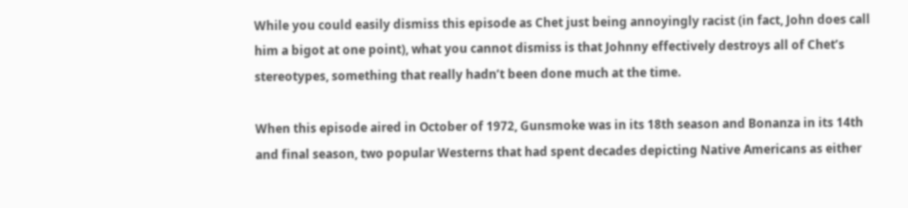While you could easily dismiss this episode as Chet just being annoyingly racist (in fact, John does call him a bigot at one point), what you cannot dismiss is that Johnny effectively destroys all of Chet’s stereotypes, something that really hadn’t been done much at the time.

When this episode aired in October of 1972, Gunsmoke was in its 18th season and Bonanza in its 14th and final season, two popular Westerns that had spent decades depicting Native Americans as either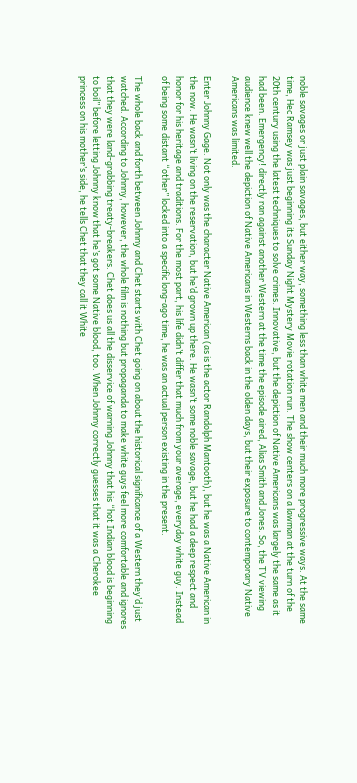noble savages or just plain savages, but either way, something less than white men and their much more progressive ways. At the same time, Hec Ramsey was just beginning its Sunday Night Mystery Movie rotation run. The show centers on a lawman at the turn of the 20th century using the latest techniques to solve crimes. Innovative, but the depiction of Native Americans was largely the same as it had been. Emergency! directly ran against another Western at the time the episode aired, Alias Smith and Jones. So, the TV viewing audience knew well the depiction of Native Americans in Westerns back in the olden days, but their exposure to contemporary Native Americans was limited.

Enter Johnny Gage. Not only was the character Native American (as is the actor Randolph Mantooth), but he was a Native American in the now. He wasn’t living on the reservation, but he’d grown up there. He wasn’t some noble savage, but he had a deep respect and honor for his heritage and traditions. For the most part, his life didn’t differ that much from your average, everyday white guy. Instead of being some distant “other” locked into a specific long-ago time, he was an actual person existing in the present.

The whole back and forth between Johnny and Chet starts with Chet going on about the historical significance of a Western they’d just watched. According to Johnny, however, the whole film is nothing but propaganda to make white guys feel more comfortable and ignores that they were land-grabbing treaty-breakers. Chet does us all the disservice of warning Johnny that his “hot Indian blood is beginning to boil” before letting Johnny know that he’s got some Native blood, too. When Johnny correctly guesses that it was a Cherokee princess on his mother’s side, he tells Chet that they call it White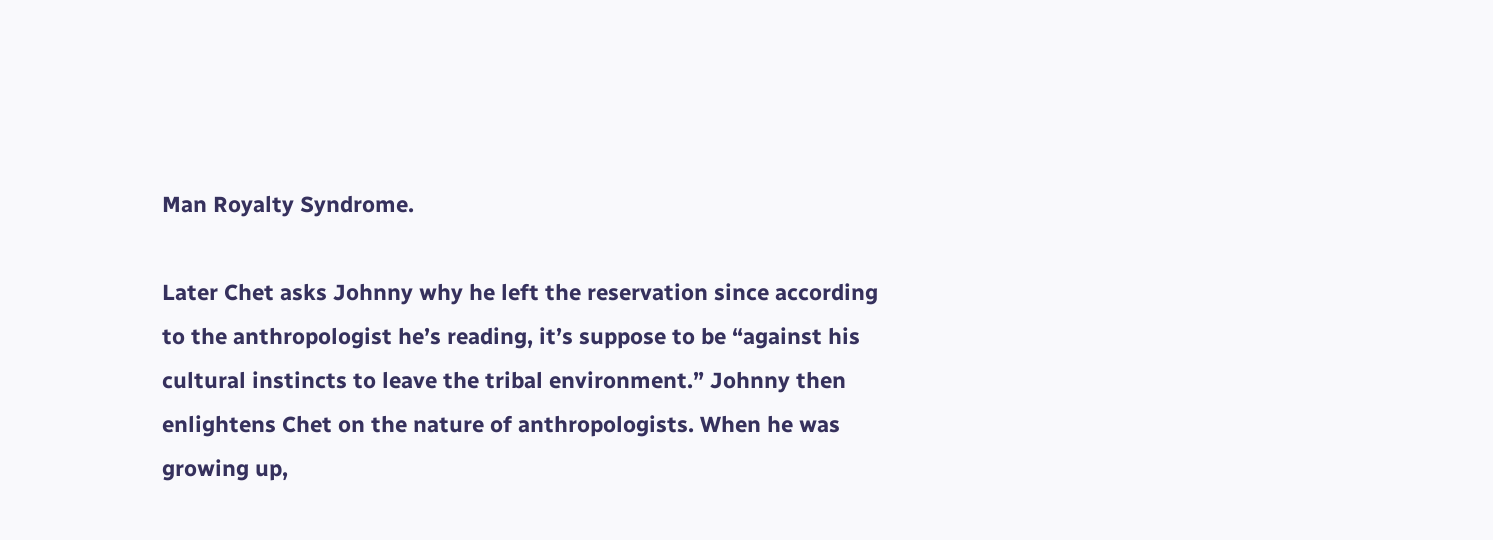Man Royalty Syndrome.

Later Chet asks Johnny why he left the reservation since according to the anthropologist he’s reading, it’s suppose to be “against his cultural instincts to leave the tribal environment.” Johnny then enlightens Chet on the nature of anthropologists. When he was growing up,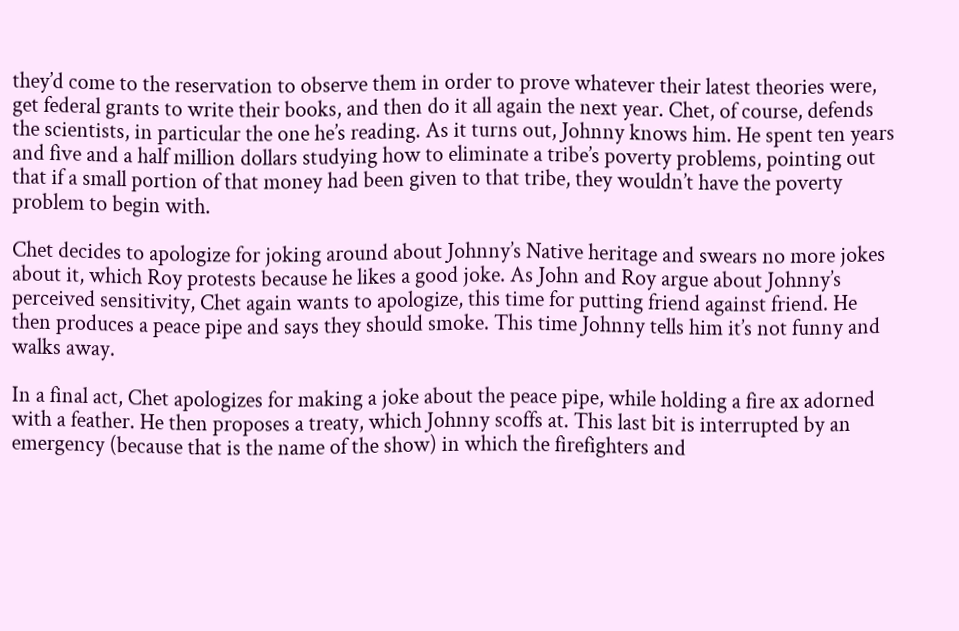they’d come to the reservation to observe them in order to prove whatever their latest theories were, get federal grants to write their books, and then do it all again the next year. Chet, of course, defends the scientists, in particular the one he’s reading. As it turns out, Johnny knows him. He spent ten years and five and a half million dollars studying how to eliminate a tribe’s poverty problems, pointing out that if a small portion of that money had been given to that tribe, they wouldn’t have the poverty problem to begin with.

Chet decides to apologize for joking around about Johnny’s Native heritage and swears no more jokes about it, which Roy protests because he likes a good joke. As John and Roy argue about Johnny’s perceived sensitivity, Chet again wants to apologize, this time for putting friend against friend. He then produces a peace pipe and says they should smoke. This time Johnny tells him it’s not funny and walks away.

In a final act, Chet apologizes for making a joke about the peace pipe, while holding a fire ax adorned with a feather. He then proposes a treaty, which Johnny scoffs at. This last bit is interrupted by an emergency (because that is the name of the show) in which the firefighters and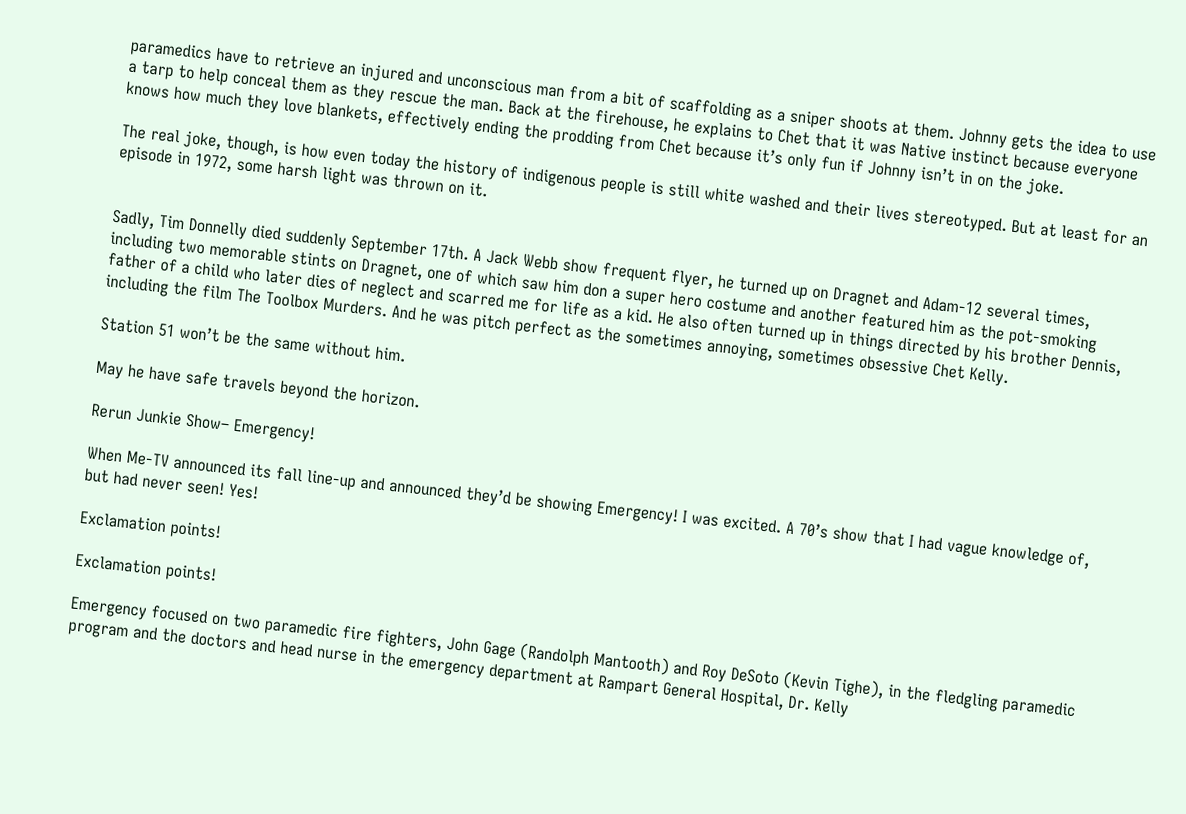paramedics have to retrieve an injured and unconscious man from a bit of scaffolding as a sniper shoots at them. Johnny gets the idea to use a tarp to help conceal them as they rescue the man. Back at the firehouse, he explains to Chet that it was Native instinct because everyone knows how much they love blankets, effectively ending the prodding from Chet because it’s only fun if Johnny isn’t in on the joke.

The real joke, though, is how even today the history of indigenous people is still white washed and their lives stereotyped. But at least for an episode in 1972, some harsh light was thrown on it.


Sadly, Tim Donnelly died suddenly September 17th. A Jack Webb show frequent flyer, he turned up on Dragnet and Adam-12 several times, including two memorable stints on Dragnet, one of which saw him don a super hero costume and another featured him as the pot-smoking father of a child who later dies of neglect and scarred me for life as a kid. He also often turned up in things directed by his brother Dennis, including the film The Toolbox Murders. And he was pitch perfect as the sometimes annoying, sometimes obsessive Chet Kelly.

Station 51 won’t be the same without him.

May he have safe travels beyond the horizon.

Rerun Junkie Show– Emergency!

When Me-TV announced its fall line-up and announced they’d be showing Emergency! I was excited. A 70’s show that I had vague knowledge of, but had never seen! Yes!

Exclamation points!

Exclamation points!

Emergency focused on two paramedic fire fighters, John Gage (Randolph Mantooth) and Roy DeSoto (Kevin Tighe), in the fledgling paramedic program and the doctors and head nurse in the emergency department at Rampart General Hospital, Dr. Kelly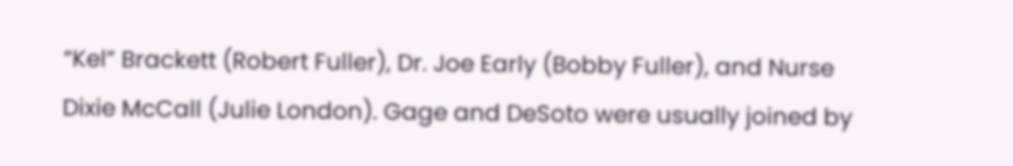“Kel” Brackett (Robert Fuller), Dr. Joe Early (Bobby Fuller), and Nurse Dixie McCall (Julie London). Gage and DeSoto were usually joined by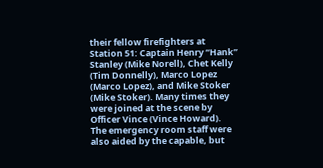their fellow firefighters at Station 51: Captain Henry “Hank” Stanley (Mike Norell), Chet Kelly (Tim Donnelly), Marco Lopez (Marco Lopez), and Mike Stoker (Mike Stoker). Many times they were joined at the scene by Officer Vince (Vince Howard). The emergency room staff were also aided by the capable, but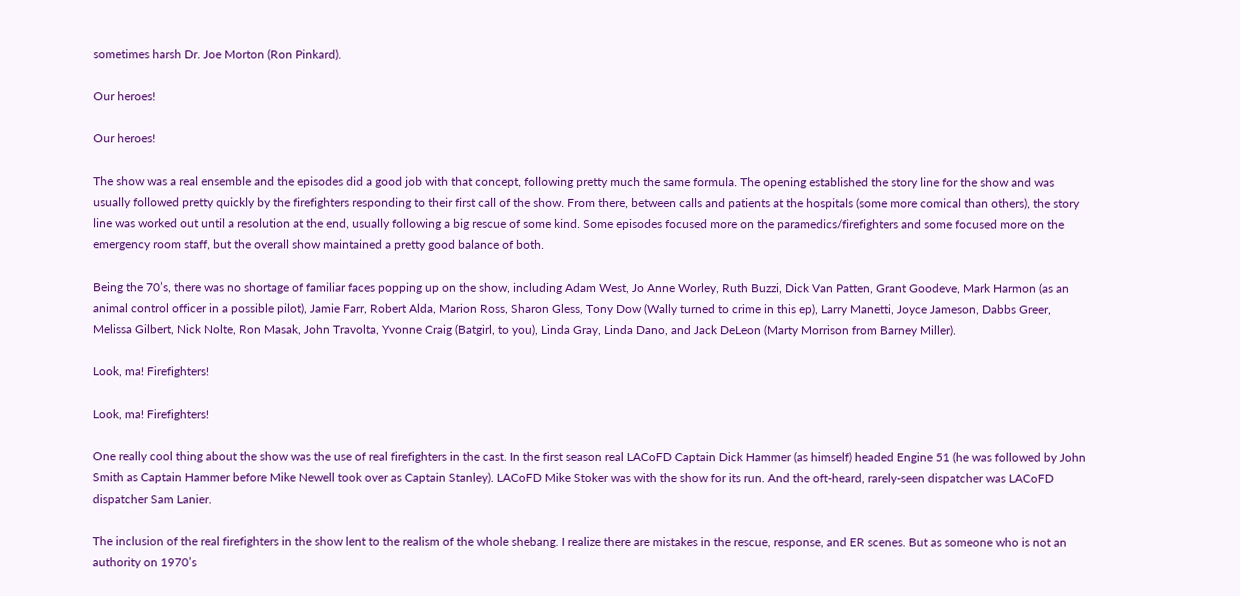sometimes harsh Dr. Joe Morton (Ron Pinkard).

Our heroes!

Our heroes!

The show was a real ensemble and the episodes did a good job with that concept, following pretty much the same formula. The opening established the story line for the show and was usually followed pretty quickly by the firefighters responding to their first call of the show. From there, between calls and patients at the hospitals (some more comical than others), the story line was worked out until a resolution at the end, usually following a big rescue of some kind. Some episodes focused more on the paramedics/firefighters and some focused more on the emergency room staff, but the overall show maintained a pretty good balance of both.

Being the 70’s, there was no shortage of familiar faces popping up on the show, including Adam West, Jo Anne Worley, Ruth Buzzi, Dick Van Patten, Grant Goodeve, Mark Harmon (as an animal control officer in a possible pilot), Jamie Farr, Robert Alda, Marion Ross, Sharon Gless, Tony Dow (Wally turned to crime in this ep), Larry Manetti, Joyce Jameson, Dabbs Greer, Melissa Gilbert, Nick Nolte, Ron Masak, John Travolta, Yvonne Craig (Batgirl, to you), Linda Gray, Linda Dano, and Jack DeLeon (Marty Morrison from Barney Miller).

Look, ma! Firefighters!

Look, ma! Firefighters!

One really cool thing about the show was the use of real firefighters in the cast. In the first season real LACoFD Captain Dick Hammer (as himself) headed Engine 51 (he was followed by John Smith as Captain Hammer before Mike Newell took over as Captain Stanley). LACoFD Mike Stoker was with the show for its run. And the oft-heard, rarely-seen dispatcher was LACoFD dispatcher Sam Lanier.

The inclusion of the real firefighters in the show lent to the realism of the whole shebang. I realize there are mistakes in the rescue, response, and ER scenes. But as someone who is not an authority on 1970’s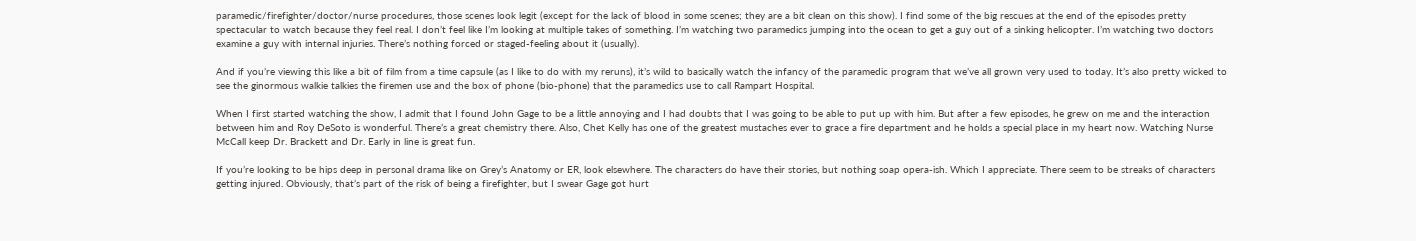paramedic/firefighter/doctor/nurse procedures, those scenes look legit (except for the lack of blood in some scenes; they are a bit clean on this show). I find some of the big rescues at the end of the episodes pretty spectacular to watch because they feel real. I don’t feel like I’m looking at multiple takes of something. I’m watching two paramedics jumping into the ocean to get a guy out of a sinking helicopter. I’m watching two doctors examine a guy with internal injuries. There’s nothing forced or staged-feeling about it (usually).

And if you’re viewing this like a bit of film from a time capsule (as I like to do with my reruns), it’s wild to basically watch the infancy of the paramedic program that we’ve all grown very used to today. It’s also pretty wicked to see the ginormous walkie talkies the firemen use and the box of phone (bio-phone) that the paramedics use to call Rampart Hospital.

When I first started watching the show, I admit that I found John Gage to be a little annoying and I had doubts that I was going to be able to put up with him. But after a few episodes, he grew on me and the interaction between him and Roy DeSoto is wonderful. There’s a great chemistry there. Also, Chet Kelly has one of the greatest mustaches ever to grace a fire department and he holds a special place in my heart now. Watching Nurse McCall keep Dr. Brackett and Dr. Early in line is great fun.

If you’re looking to be hips deep in personal drama like on Grey’s Anatomy or ER, look elsewhere. The characters do have their stories, but nothing soap opera-ish. Which I appreciate. There seem to be streaks of characters getting injured. Obviously, that’s part of the risk of being a firefighter, but I swear Gage got hurt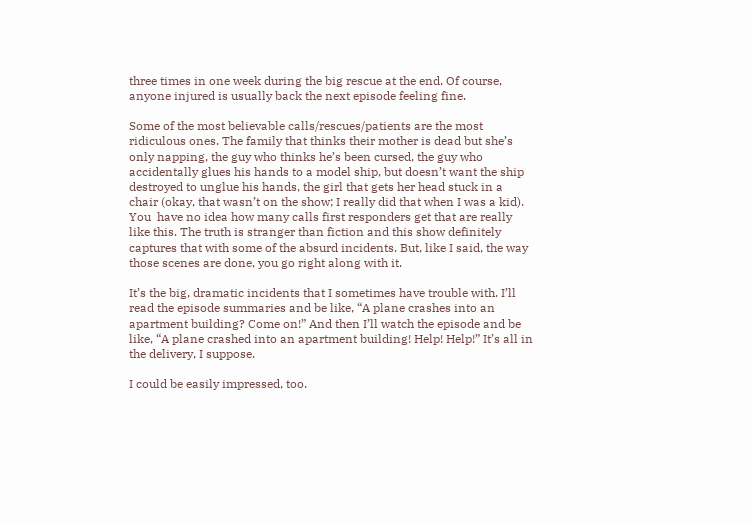three times in one week during the big rescue at the end. Of course, anyone injured is usually back the next episode feeling fine.

Some of the most believable calls/rescues/patients are the most ridiculous ones. The family that thinks their mother is dead but she’s only napping, the guy who thinks he’s been cursed, the guy who accidentally glues his hands to a model ship, but doesn’t want the ship destroyed to unglue his hands, the girl that gets her head stuck in a chair (okay, that wasn’t on the show; I really did that when I was a kid). You  have no idea how many calls first responders get that are really like this. The truth is stranger than fiction and this show definitely captures that with some of the absurd incidents. But, like I said, the way those scenes are done, you go right along with it.

It’s the big, dramatic incidents that I sometimes have trouble with. I’ll read the episode summaries and be like, “A plane crashes into an apartment building? Come on!” And then I’ll watch the episode and be like, “A plane crashed into an apartment building! Help! Help!” It’s all in the delivery, I suppose.

I could be easily impressed, too.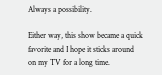Always a possibility.

Either way, this show became a quick favorite and I hope it sticks around on my TV for a long time.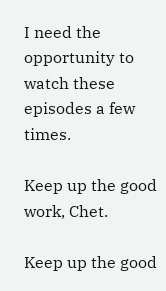I need the opportunity to watch these episodes a few times.

Keep up the good work, Chet.

Keep up the good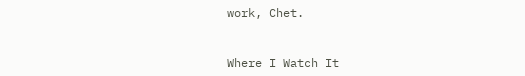work, Chet.


Where I Watch It